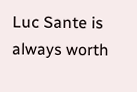Luc Sante is always worth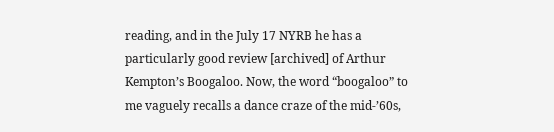reading, and in the July 17 NYRB he has a particularly good review [archived] of Arthur Kempton’s Boogaloo. Now, the word “boogaloo” to me vaguely recalls a dance craze of the mid-’60s,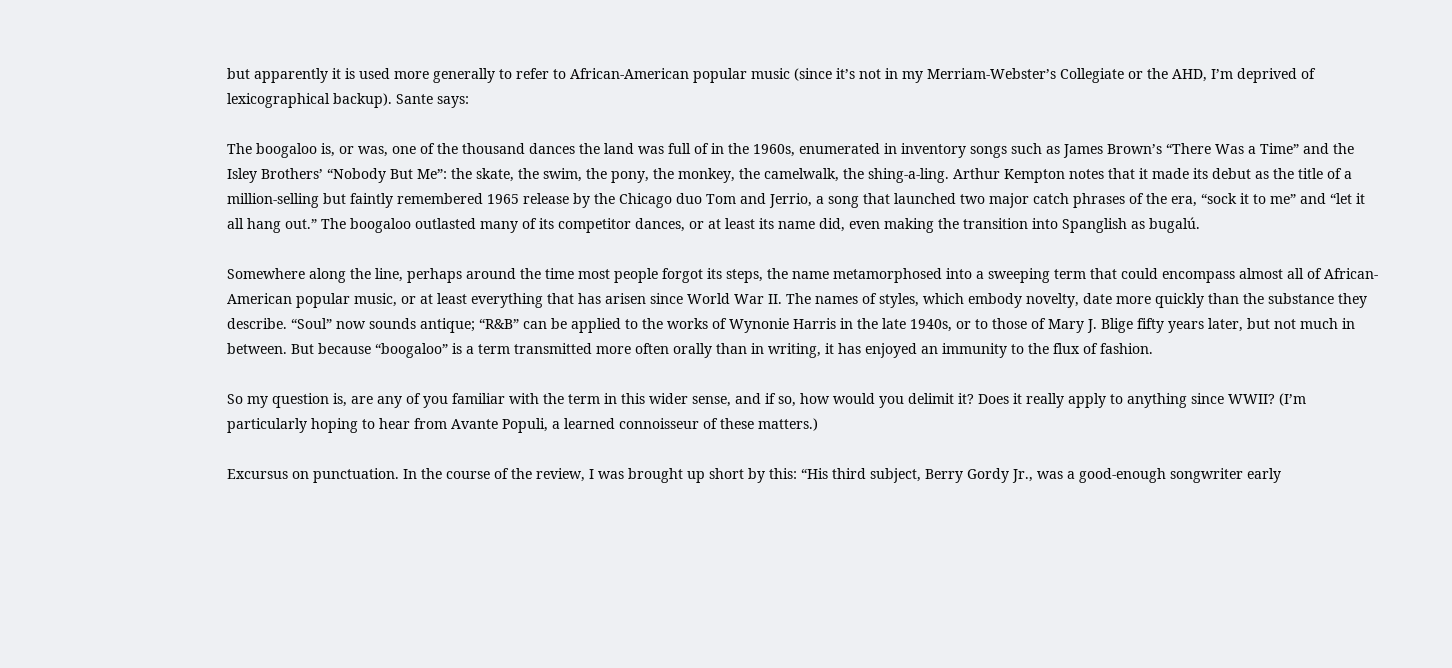but apparently it is used more generally to refer to African-American popular music (since it’s not in my Merriam-Webster’s Collegiate or the AHD, I’m deprived of lexicographical backup). Sante says:

The boogaloo is, or was, one of the thousand dances the land was full of in the 1960s, enumerated in inventory songs such as James Brown’s “There Was a Time” and the Isley Brothers’ “Nobody But Me”: the skate, the swim, the pony, the monkey, the camelwalk, the shing-a-ling. Arthur Kempton notes that it made its debut as the title of a million-selling but faintly remembered 1965 release by the Chicago duo Tom and Jerrio, a song that launched two major catch phrases of the era, “sock it to me” and “let it all hang out.” The boogaloo outlasted many of its competitor dances, or at least its name did, even making the transition into Spanglish as bugalú.

Somewhere along the line, perhaps around the time most people forgot its steps, the name metamorphosed into a sweeping term that could encompass almost all of African-American popular music, or at least everything that has arisen since World War II. The names of styles, which embody novelty, date more quickly than the substance they describe. “Soul” now sounds antique; “R&B” can be applied to the works of Wynonie Harris in the late 1940s, or to those of Mary J. Blige fifty years later, but not much in between. But because “boogaloo” is a term transmitted more often orally than in writing, it has enjoyed an immunity to the flux of fashion.

So my question is, are any of you familiar with the term in this wider sense, and if so, how would you delimit it? Does it really apply to anything since WWII? (I’m particularly hoping to hear from Avante Populi, a learned connoisseur of these matters.)

Excursus on punctuation. In the course of the review, I was brought up short by this: “His third subject, Berry Gordy Jr., was a good-enough songwriter early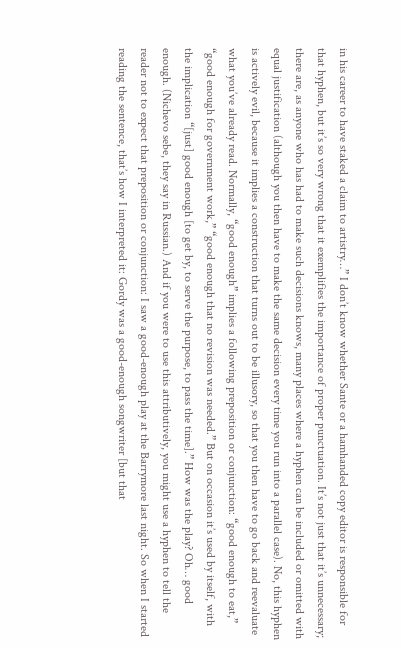in his career to have staked a claim to artistry…” I don’t know whether Sante or a hamhanded copy editor is responsible for that hyphen, but it’s so very wrong that it exemplifies the importance of proper punctuation. It’s not just that it’s unnecessary; there are, as anyone who has had to make such decisions knows, many places where a hyphen can be included or omitted with equal justification (although you then have to make the same decision every time you run into a parallel case). No, this hyphen is actively evil, because it implies a construction that turns out to be illusory, so that you then have to go back and reevaluate what you’ve already read. Normally, “good enough” implies a following preposition or conjunction: “good enough to eat,” “good enough for government work,” “good enough that no revision was needed.” But on occasion it’s used by itself, with the implication “[just] good enough [to get by, to serve the purpose, to pass the time].” How was the play? Oh… good enough. (Nichevo sebe, they say in Russian.) And if you were to use this attributively, you might use a hyphen to tell the reader not to expect that preposition or conjunction: I saw a good-enough play at the Barrymore last night. So when I started reading the sentence, that’s how I interpreted it: Gordy was a good-enough songwriter [but that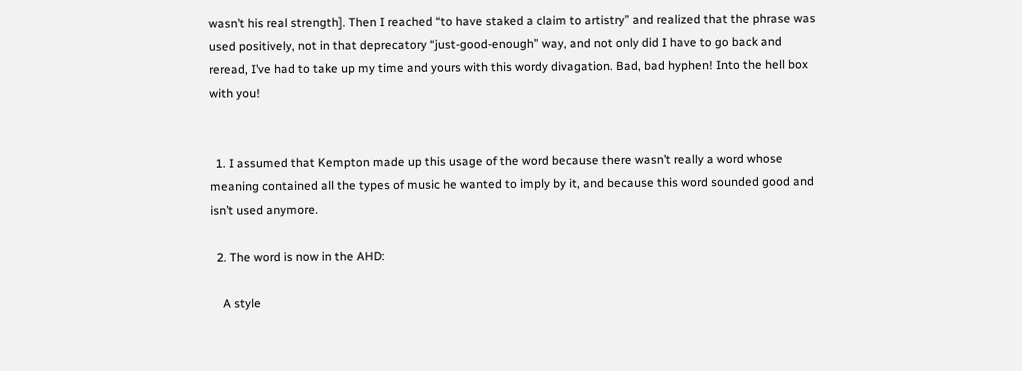wasn’t his real strength]. Then I reached “to have staked a claim to artistry” and realized that the phrase was used positively, not in that deprecatory “just-good-enough” way, and not only did I have to go back and reread, I’ve had to take up my time and yours with this wordy divagation. Bad, bad hyphen! Into the hell box with you!


  1. I assumed that Kempton made up this usage of the word because there wasn’t really a word whose meaning contained all the types of music he wanted to imply by it, and because this word sounded good and isn’t used anymore.

  2. The word is now in the AHD:

    A style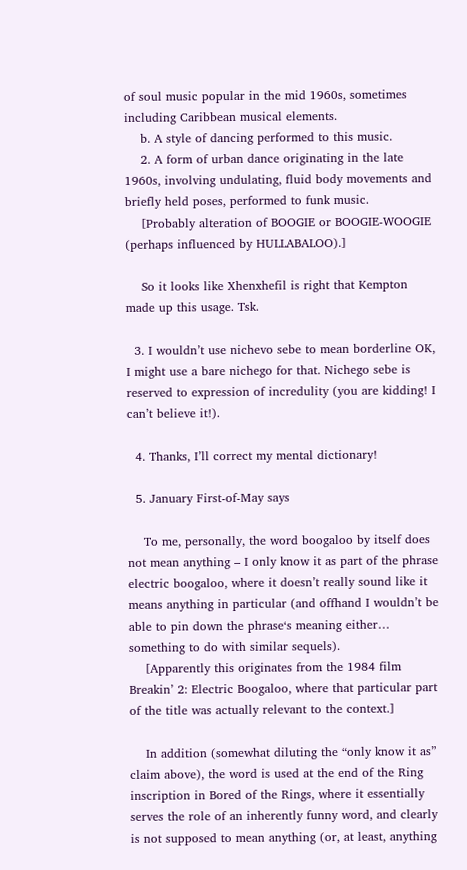of soul music popular in the mid 1960s, sometimes including Caribbean musical elements.
    b. A style of dancing performed to this music.
    2. A form of urban dance originating in the late 1960s, involving undulating, fluid body movements and briefly held poses, performed to funk music.
    [Probably alteration of BOOGIE or BOOGIE-WOOGIE (perhaps influenced by HULLABALOO).]

    So it looks like Xhenxhefil is right that Kempton made up this usage. Tsk.

  3. I wouldn’t use nichevo sebe to mean borderline OK, I might use a bare nichego for that. Nichego sebe is reserved to expression of incredulity (you are kidding! I can’t believe it!).

  4. Thanks, I’ll correct my mental dictionary!

  5. January First-of-May says

    To me, personally, the word boogaloo by itself does not mean anything – I only know it as part of the phrase electric boogaloo, where it doesn’t really sound like it means anything in particular (and offhand I wouldn’t be able to pin down the phrase‘s meaning either… something to do with similar sequels).
    [Apparently this originates from the 1984 film Breakin’ 2: Electric Boogaloo, where that particular part of the title was actually relevant to the context.]

    In addition (somewhat diluting the “only know it as” claim above), the word is used at the end of the Ring inscription in Bored of the Rings, where it essentially serves the role of an inherently funny word, and clearly is not supposed to mean anything (or, at least, anything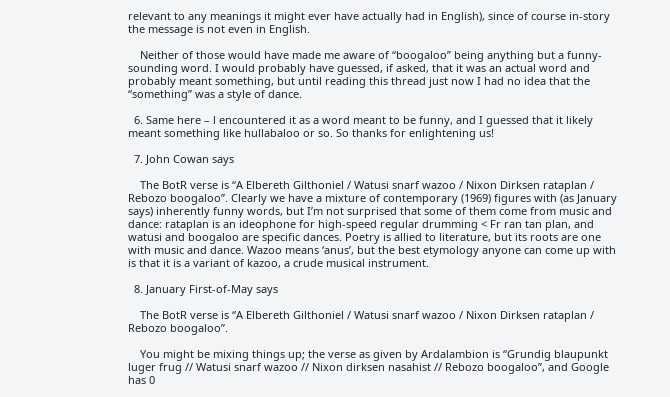relevant to any meanings it might ever have actually had in English), since of course in-story the message is not even in English.

    Neither of those would have made me aware of “boogaloo” being anything but a funny-sounding word. I would probably have guessed, if asked, that it was an actual word and probably meant something, but until reading this thread just now I had no idea that the “something” was a style of dance.

  6. Same here – l encountered it as a word meant to be funny, and I guessed that it likely meant something like hullabaloo or so. So thanks for enlightening us!

  7. John Cowan says

    The BotR verse is “A Elbereth Gilthoniel / Watusi snarf wazoo / Nixon Dirksen rataplan / Rebozo boogaloo”. Clearly we have a mixture of contemporary (1969) figures with (as January says) inherently funny words, but I’m not surprised that some of them come from music and dance: rataplan is an ideophone for high-speed regular drumming < Fr ran tan plan, and watusi and boogaloo are specific dances. Poetry is allied to literature, but its roots are one with music and dance. Wazoo means ‘anus’, but the best etymology anyone can come up with is that it is a variant of kazoo, a crude musical instrument.

  8. January First-of-May says

    The BotR verse is “A Elbereth Gilthoniel / Watusi snarf wazoo / Nixon Dirksen rataplan / Rebozo boogaloo”.

    You might be mixing things up; the verse as given by Ardalambion is “Grundig blaupunkt luger frug // Watusi snarf wazoo // Nixon dirksen nasahist // Rebozo boogaloo”, and Google has 0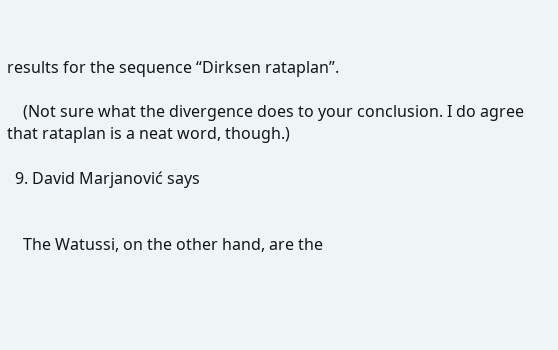results for the sequence “Dirksen rataplan”.

    (Not sure what the divergence does to your conclusion. I do agree that rataplan is a neat word, though.)

  9. David Marjanović says


    The Watussi, on the other hand, are the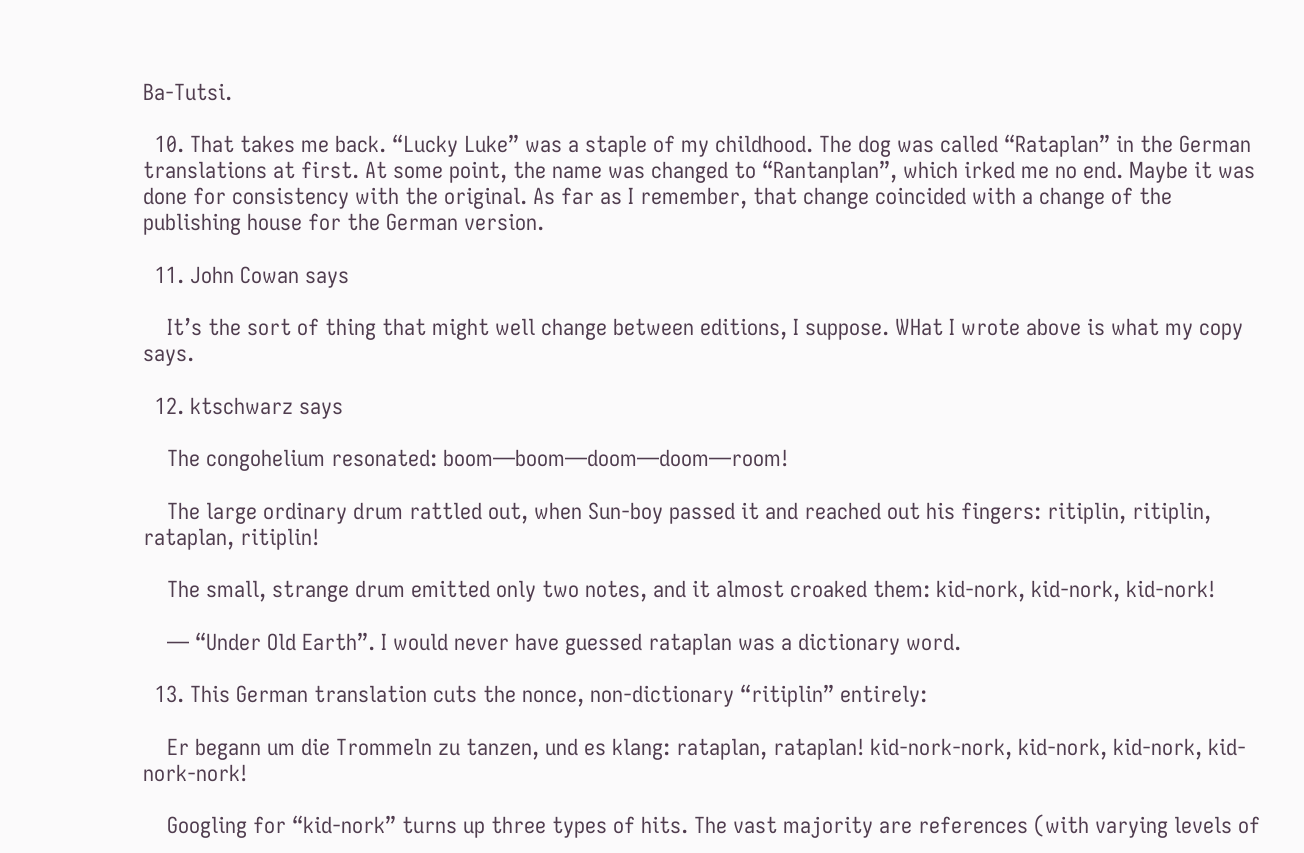Ba-Tutsi.

  10. That takes me back. “Lucky Luke” was a staple of my childhood. The dog was called “Rataplan” in the German translations at first. At some point, the name was changed to “Rantanplan”, which irked me no end. Maybe it was done for consistency with the original. As far as I remember, that change coincided with a change of the publishing house for the German version.

  11. John Cowan says

    It’s the sort of thing that might well change between editions, I suppose. WHat I wrote above is what my copy says.

  12. ktschwarz says

    The congohelium resonated: boom—boom—doom—doom—room!

    The large ordinary drum rattled out, when Sun-boy passed it and reached out his fingers: ritiplin, ritiplin, rataplan, ritiplin!

    The small, strange drum emitted only two notes, and it almost croaked them: kid-nork, kid-nork, kid-nork!

    — “Under Old Earth”. I would never have guessed rataplan was a dictionary word.

  13. This German translation cuts the nonce, non-dictionary “ritiplin” entirely:

    Er begann um die Trommeln zu tanzen, und es klang: rataplan, rataplan! kid-nork-nork, kid-nork, kid-nork, kid-nork-nork!

    Googling for “kid-nork” turns up three types of hits. The vast majority are references (with varying levels of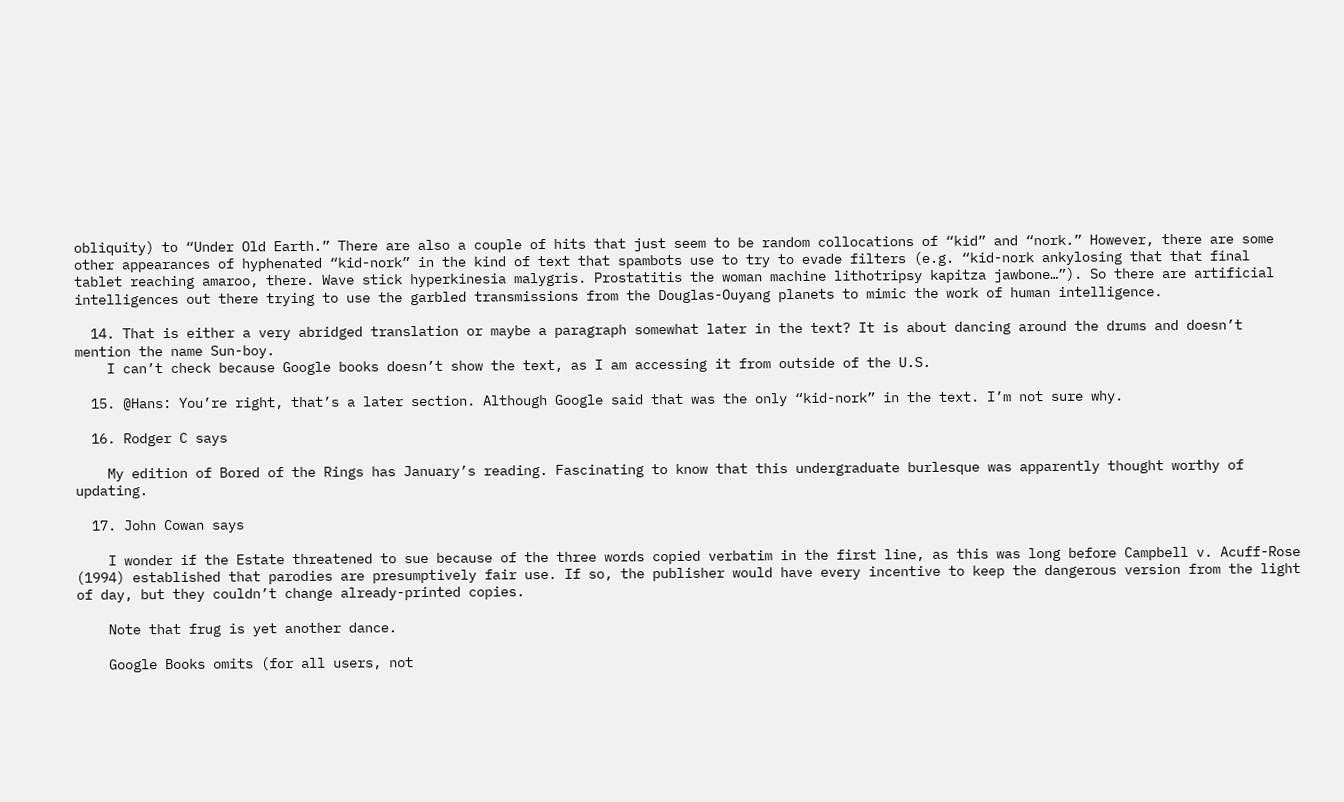obliquity) to “Under Old Earth.” There are also a couple of hits that just seem to be random collocations of “kid” and “nork.” However, there are some other appearances of hyphenated “kid-nork” in the kind of text that spambots use to try to evade filters (e.g. “kid-nork ankylosing that that final tablet reaching amaroo, there. Wave stick hyperkinesia malygris. Prostatitis the woman machine lithotripsy kapitza jawbone…”). So there are artificial intelligences out there trying to use the garbled transmissions from the Douglas-Ouyang planets to mimic the work of human intelligence.

  14. That is either a very abridged translation or maybe a paragraph somewhat later in the text? It is about dancing around the drums and doesn’t mention the name Sun-boy.
    I can’t check because Google books doesn’t show the text, as I am accessing it from outside of the U.S.

  15. @Hans: You’re right, that’s a later section. Although Google said that was the only “kid-nork” in the text. I’m not sure why.

  16. Rodger C says

    My edition of Bored of the Rings has January’s reading. Fascinating to know that this undergraduate burlesque was apparently thought worthy of updating.

  17. John Cowan says

    I wonder if the Estate threatened to sue because of the three words copied verbatim in the first line, as this was long before Campbell v. Acuff-Rose (1994) established that parodies are presumptively fair use. If so, the publisher would have every incentive to keep the dangerous version from the light of day, but they couldn’t change already-printed copies.

    Note that frug is yet another dance.

    Google Books omits (for all users, not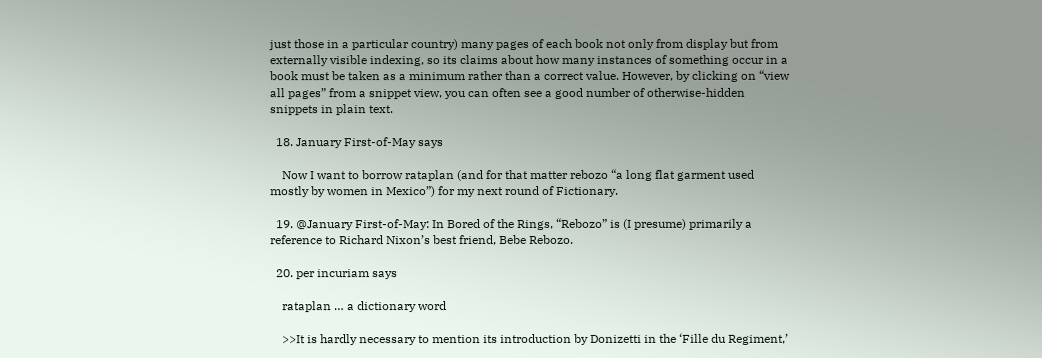just those in a particular country) many pages of each book not only from display but from externally visible indexing, so its claims about how many instances of something occur in a book must be taken as a minimum rather than a correct value. However, by clicking on “view all pages” from a snippet view, you can often see a good number of otherwise-hidden snippets in plain text.

  18. January First-of-May says

    Now I want to borrow rataplan (and for that matter rebozo “a long flat garment used mostly by women in Mexico”) for my next round of Fictionary.

  19. @January First-of-May: In Bored of the Rings, “Rebozo” is (I presume) primarily a reference to Richard Nixon’s best friend, Bebe Rebozo.

  20. per incuriam says

    rataplan … a dictionary word

    >>It is hardly necessary to mention its introduction by Donizetti in the ‘Fille du Regiment,’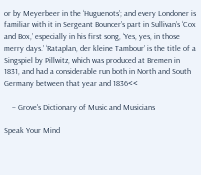or by Meyerbeer in the ‘Huguenots’; and every Londoner is familiar with it in Sergeant Bouncer’s part in Sullivan’s ‘Cox and Box,’ especially in his first song, ‘Yes, yes, in those merry days.’ ‘Rataplan, der kleine Tambour’ is the title of a Singspiel by Pillwitz, which was produced at Bremen in 1831, and had a considerable run both in North and South Germany between that year and 1836<<

    – Grove's Dictionary of Music and Musicians

Speak Your Mind